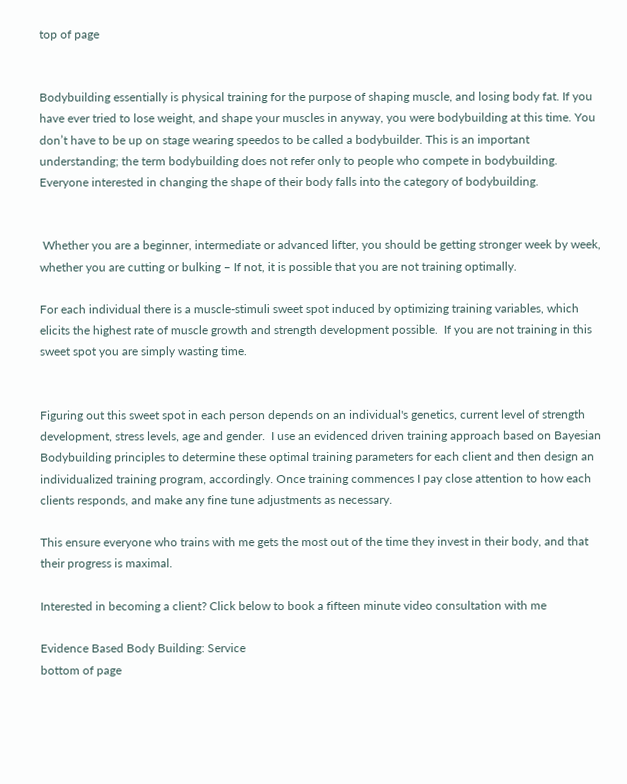top of page


Bodybuilding essentially is physical training for the purpose of shaping muscle, and losing body fat. If you have ever tried to lose weight, and shape your muscles in anyway, you were bodybuilding at this time. You don’t have to be up on stage wearing speedos to be called a bodybuilder. This is an important understanding; the term bodybuilding does not refer only to people who compete in bodybuilding.
Everyone interested in changing the shape of their body falls into the category of bodybuilding.


 Whether you are a beginner, intermediate or advanced lifter, you should be getting stronger week by week, whether you are cutting or bulking – If not, it is possible that you are not training optimally.

For each individual there is a muscle-stimuli sweet spot induced by optimizing training variables, which elicits the highest rate of muscle growth and strength development possible.  If you are not training in this sweet spot you are simply wasting time.


Figuring out this sweet spot in each person depends on an individual's genetics, current level of strength development, stress levels, age and gender.  I use an evidenced driven training approach based on Bayesian Bodybuilding principles to determine these optimal training parameters for each client and then design an individualized training program, accordingly. Once training commences I pay close attention to how each clients responds, and make any fine tune adjustments as necessary.

This ensure everyone who trains with me gets the most out of the time they invest in their body, and that their progress is maximal.

Interested in becoming a client? Click below to book a fifteen minute video consultation with me

Evidence Based Body Building: Service
bottom of page